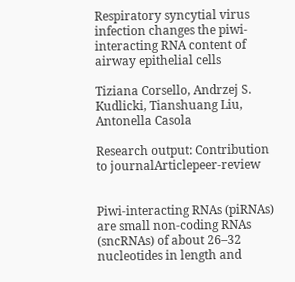Respiratory syncytial virus infection changes the piwi-interacting RNA content of airway epithelial cells

Tiziana Corsello, Andrzej S. Kudlicki, Tianshuang Liu, Antonella Casola

Research output: Contribution to journalArticlepeer-review


Piwi-interacting RNAs (piRNAs) are small non-coding RNAs (sncRNAs) of about 26–32 nucleotides in length and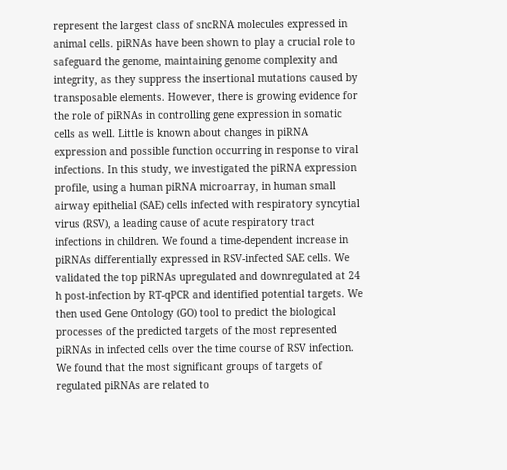represent the largest class of sncRNA molecules expressed in animal cells. piRNAs have been shown to play a crucial role to safeguard the genome, maintaining genome complexity and integrity, as they suppress the insertional mutations caused by transposable elements. However, there is growing evidence for the role of piRNAs in controlling gene expression in somatic cells as well. Little is known about changes in piRNA expression and possible function occurring in response to viral infections. In this study, we investigated the piRNA expression profile, using a human piRNA microarray, in human small airway epithelial (SAE) cells infected with respiratory syncytial virus (RSV), a leading cause of acute respiratory tract infections in children. We found a time-dependent increase in piRNAs differentially expressed in RSV-infected SAE cells. We validated the top piRNAs upregulated and downregulated at 24 h post-infection by RT-qPCR and identified potential targets. We then used Gene Ontology (GO) tool to predict the biological processes of the predicted targets of the most represented piRNAs in infected cells over the time course of RSV infection. We found that the most significant groups of targets of regulated piRNAs are related to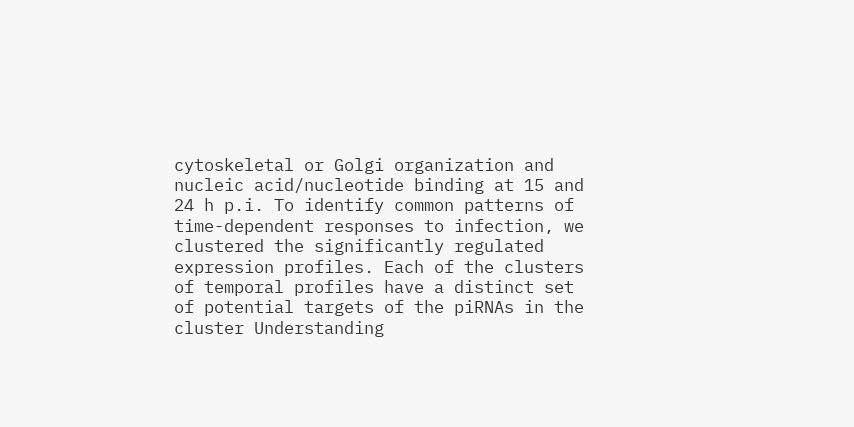cytoskeletal or Golgi organization and nucleic acid/nucleotide binding at 15 and 24 h p.i. To identify common patterns of time-dependent responses to infection, we clustered the significantly regulated expression profiles. Each of the clusters of temporal profiles have a distinct set of potential targets of the piRNAs in the cluster Understanding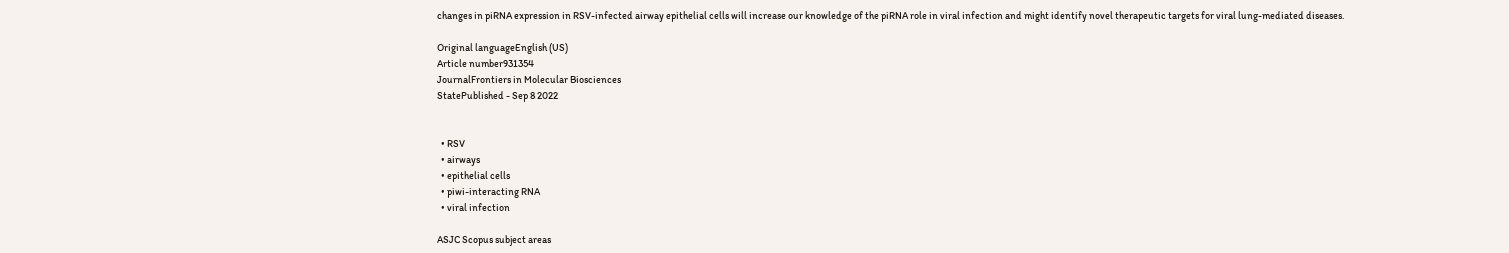changes in piRNA expression in RSV-infected airway epithelial cells will increase our knowledge of the piRNA role in viral infection and might identify novel therapeutic targets for viral lung-mediated diseases.

Original languageEnglish (US)
Article number931354
JournalFrontiers in Molecular Biosciences
StatePublished - Sep 8 2022


  • RSV
  • airways
  • epithelial cells
  • piwi-interacting RNA
  • viral infection

ASJC Scopus subject areas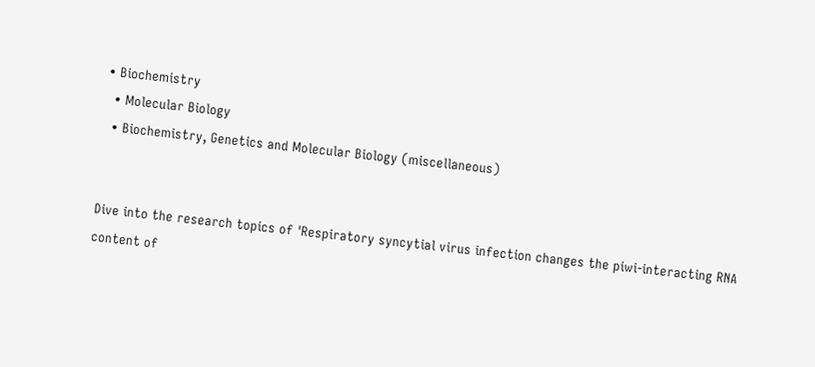• Biochemistry
  • Molecular Biology
  • Biochemistry, Genetics and Molecular Biology (miscellaneous)


Dive into the research topics of 'Respiratory syncytial virus infection changes the piwi-interacting RNA content of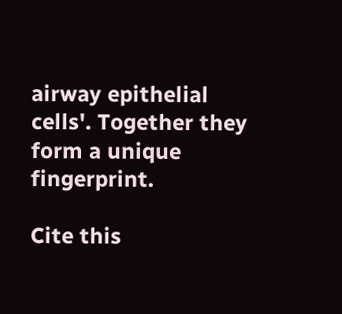airway epithelial cells'. Together they form a unique fingerprint.

Cite this